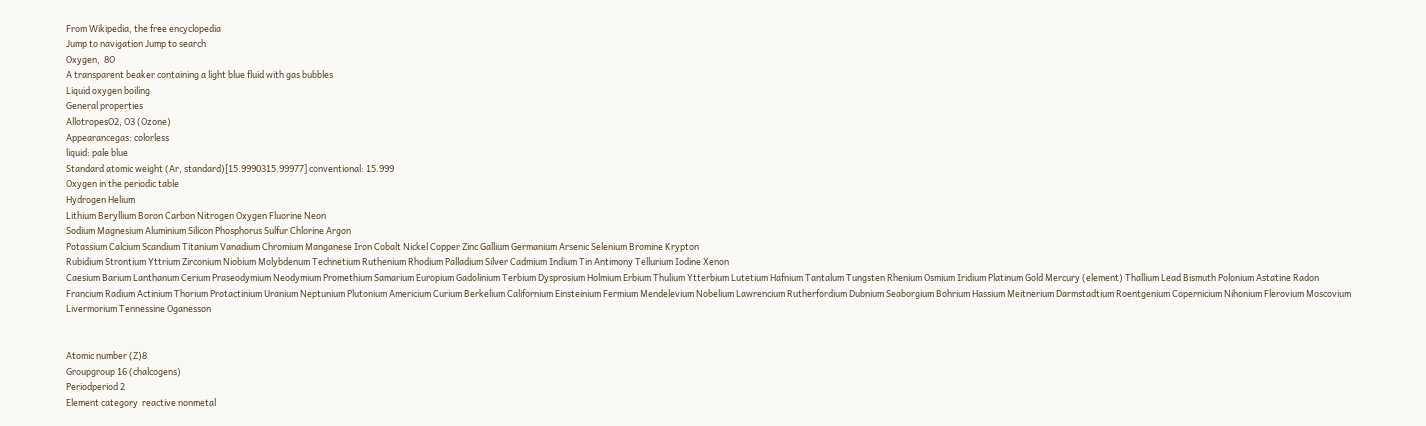From Wikipedia, the free encyclopedia
Jump to navigation Jump to search
Oxygen,  8O
A transparent beaker containing a light blue fluid with gas bubbles
Liquid oxygen boiling
General properties
AllotropesO2, O3 (Ozone)
Appearancegas: colorless
liquid: pale blue
Standard atomic weight (Ar, standard)[15.9990315.99977] conventional: 15.999
Oxygen in the periodic table
Hydrogen Helium
Lithium Beryllium Boron Carbon Nitrogen Oxygen Fluorine Neon
Sodium Magnesium Aluminium Silicon Phosphorus Sulfur Chlorine Argon
Potassium Calcium Scandium Titanium Vanadium Chromium Manganese Iron Cobalt Nickel Copper Zinc Gallium Germanium Arsenic Selenium Bromine Krypton
Rubidium Strontium Yttrium Zirconium Niobium Molybdenum Technetium Ruthenium Rhodium Palladium Silver Cadmium Indium Tin Antimony Tellurium Iodine Xenon
Caesium Barium Lanthanum Cerium Praseodymium Neodymium Promethium Samarium Europium Gadolinium Terbium Dysprosium Holmium Erbium Thulium Ytterbium Lutetium Hafnium Tantalum Tungsten Rhenium Osmium Iridium Platinum Gold Mercury (element) Thallium Lead Bismuth Polonium Astatine Radon
Francium Radium Actinium Thorium Protactinium Uranium Neptunium Plutonium Americium Curium Berkelium Californium Einsteinium Fermium Mendelevium Nobelium Lawrencium Rutherfordium Dubnium Seaborgium Bohrium Hassium Meitnerium Darmstadtium Roentgenium Copernicium Nihonium Flerovium Moscovium Livermorium Tennessine Oganesson


Atomic number (Z)8
Groupgroup 16 (chalcogens)
Periodperiod 2
Element category  reactive nonmetal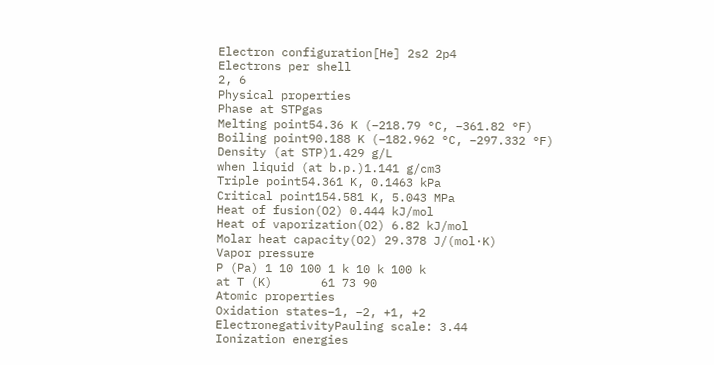Electron configuration[He] 2s2 2p4
Electrons per shell
2, 6
Physical properties
Phase at STPgas
Melting point54.36 K (−218.79 °C, −361.82 °F)
Boiling point90.188 K (−182.962 °C, −297.332 °F)
Density (at STP)1.429 g/L
when liquid (at b.p.)1.141 g/cm3
Triple point54.361 K, 0.1463 kPa
Critical point154.581 K, 5.043 MPa
Heat of fusion(O2) 0.444 kJ/mol
Heat of vaporization(O2) 6.82 kJ/mol
Molar heat capacity(O2) 29.378 J/(mol·K)
Vapor pressure
P (Pa) 1 10 100 1 k 10 k 100 k
at T (K)       61 73 90
Atomic properties
Oxidation states−1, −2, +1, +2
ElectronegativityPauling scale: 3.44
Ionization energies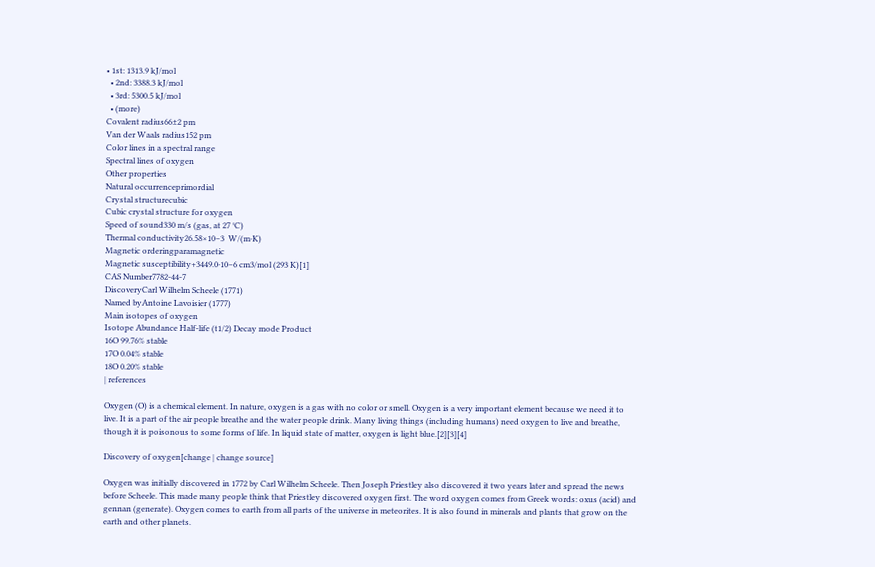• 1st: 1313.9 kJ/mol
  • 2nd: 3388.3 kJ/mol
  • 3rd: 5300.5 kJ/mol
  • (more)
Covalent radius66±2 pm
Van der Waals radius152 pm
Color lines in a spectral range
Spectral lines of oxygen
Other properties
Natural occurrenceprimordial
Crystal structurecubic
Cubic crystal structure for oxygen
Speed of sound330 m/s (gas, at 27 °C)
Thermal conductivity26.58×10−3  W/(m·K)
Magnetic orderingparamagnetic
Magnetic susceptibility+3449.0·10−6 cm3/mol (293 K)[1]
CAS Number7782-44-7
DiscoveryCarl Wilhelm Scheele (1771)
Named byAntoine Lavoisier (1777)
Main isotopes of oxygen
Isotope Abundance Half-life (t1/2) Decay mode Product
16O 99.76% stable
17O 0.04% stable
18O 0.20% stable
| references

Oxygen (O) is a chemical element. In nature, oxygen is a gas with no color or smell. Oxygen is a very important element because we need it to live. It is a part of the air people breathe and the water people drink. Many living things (including humans) need oxygen to live and breathe, though it is poisonous to some forms of life. In liquid state of matter, oxygen is light blue.[2][3][4]

Discovery of oxygen[change | change source]

Oxygen was initially discovered in 1772 by Carl Wilhelm Scheele. Then Joseph Priestley also discovered it two years later and spread the news before Scheele. This made many people think that Priestley discovered oxygen first. The word oxygen comes from Greek words: oxus (acid) and gennan (generate). Oxygen comes to earth from all parts of the universe in meteorites. It is also found in minerals and plants that grow on the earth and other planets.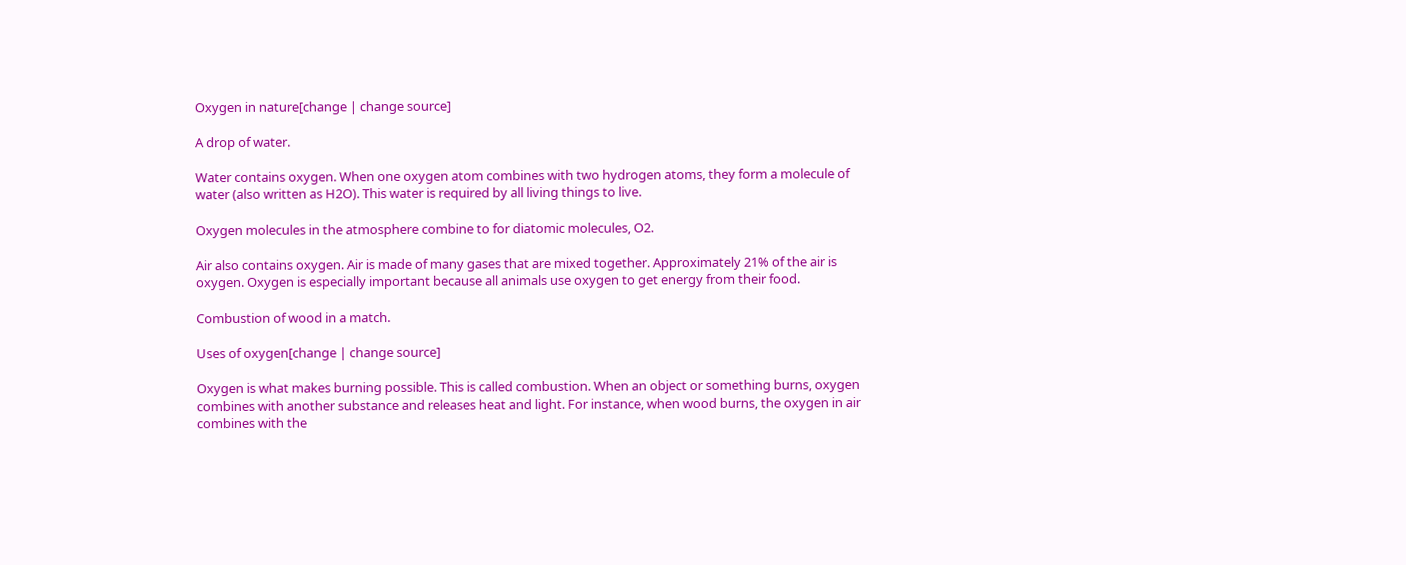Oxygen in nature[change | change source]

A drop of water.

Water contains oxygen. When one oxygen atom combines with two hydrogen atoms, they form a molecule of water (also written as H2O). This water is required by all living things to live.

Oxygen molecules in the atmosphere combine to for diatomic molecules, O2.

Air also contains oxygen. Air is made of many gases that are mixed together. Approximately 21% of the air is oxygen. Oxygen is especially important because all animals use oxygen to get energy from their food.

Combustion of wood in a match.

Uses of oxygen[change | change source]

Oxygen is what makes burning possible. This is called combustion. When an object or something burns, oxygen combines with another substance and releases heat and light. For instance, when wood burns, the oxygen in air combines with the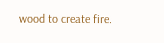wood to create fire.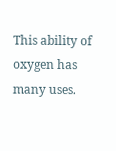This ability of oxygen has many uses.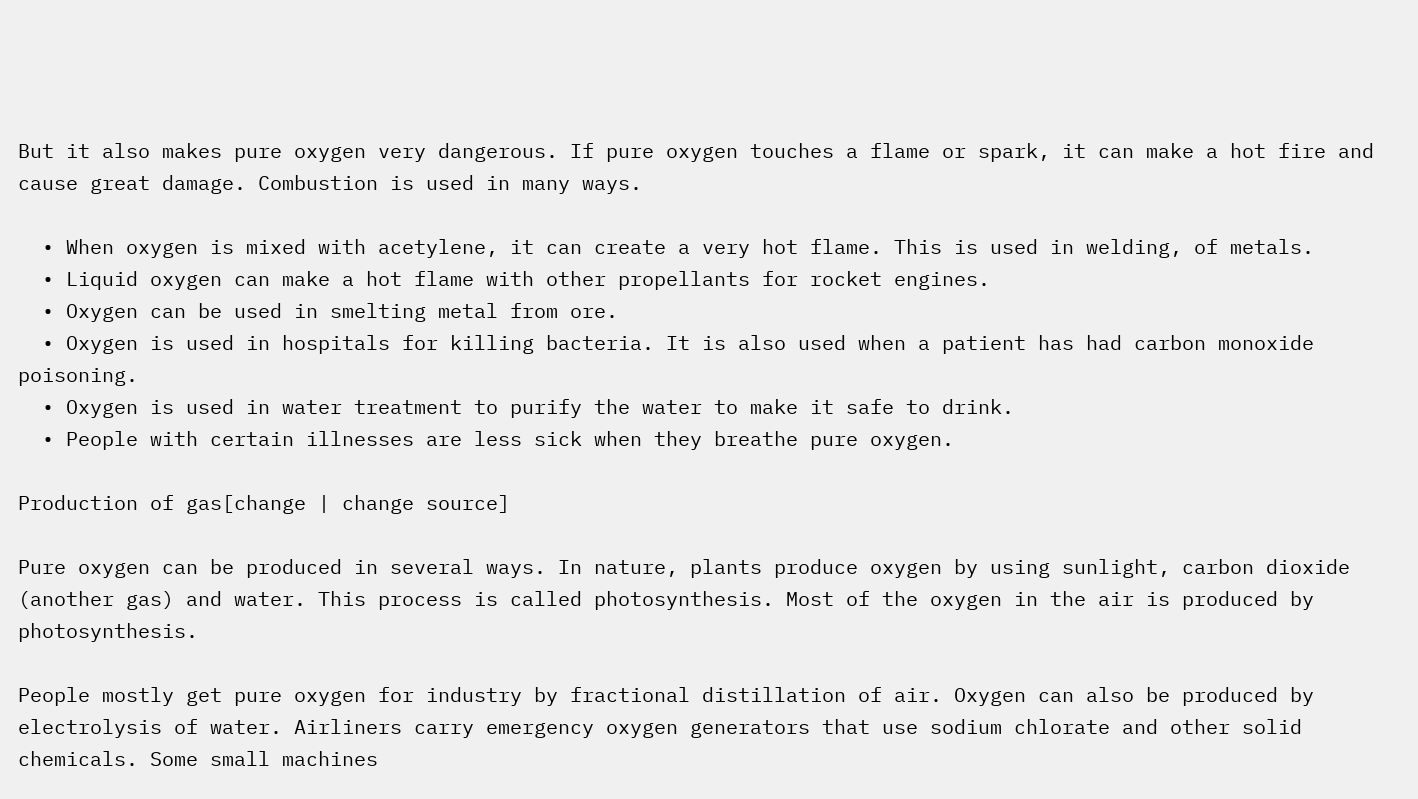But it also makes pure oxygen very dangerous. If pure oxygen touches a flame or spark, it can make a hot fire and cause great damage. Combustion is used in many ways.

  • When oxygen is mixed with acetylene, it can create a very hot flame. This is used in welding, of metals.
  • Liquid oxygen can make a hot flame with other propellants for rocket engines.
  • Oxygen can be used in smelting metal from ore.
  • Oxygen is used in hospitals for killing bacteria. It is also used when a patient has had carbon monoxide poisoning.
  • Oxygen is used in water treatment to purify the water to make it safe to drink.
  • People with certain illnesses are less sick when they breathe pure oxygen.

Production of gas[change | change source]

Pure oxygen can be produced in several ways. In nature, plants produce oxygen by using sunlight, carbon dioxide (another gas) and water. This process is called photosynthesis. Most of the oxygen in the air is produced by photosynthesis.

People mostly get pure oxygen for industry by fractional distillation of air. Oxygen can also be produced by electrolysis of water. Airliners carry emergency oxygen generators that use sodium chlorate and other solid chemicals. Some small machines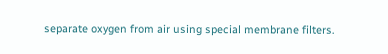separate oxygen from air using special membrane filters.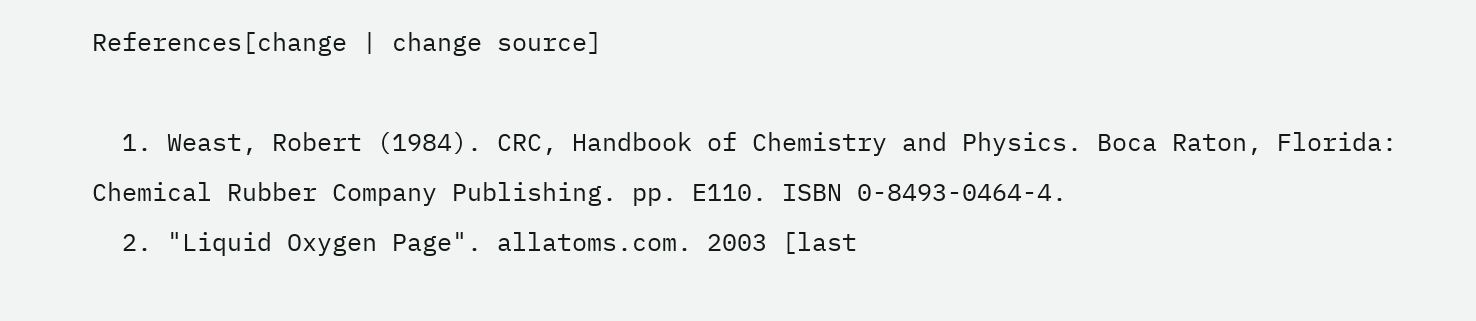References[change | change source]

  1. Weast, Robert (1984). CRC, Handbook of Chemistry and Physics. Boca Raton, Florida: Chemical Rubber Company Publishing. pp. E110. ISBN 0-8493-0464-4.
  2. "Liquid Oxygen Page". allatoms.com. 2003 [last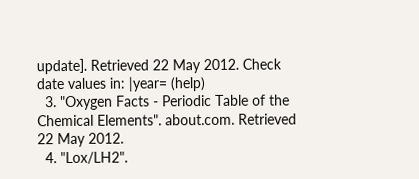update]. Retrieved 22 May 2012. Check date values in: |year= (help)
  3. "Oxygen Facts - Periodic Table of the Chemical Elements". about.com. Retrieved 22 May 2012.
  4. "Lox/LH2".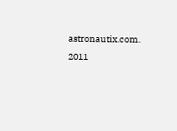astronautix.com. 2011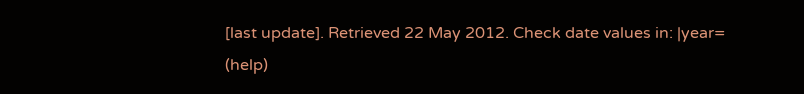[last update]. Retrieved 22 May 2012. Check date values in: |year= (help)